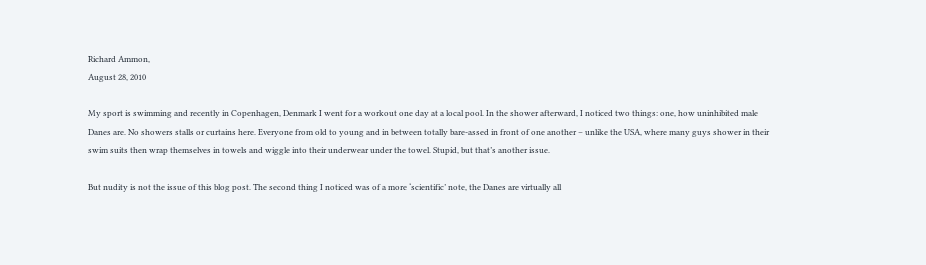Richard Ammon,
August 28, 2010

My sport is swimming and recently in Copenhagen, Denmark I went for a workout one day at a local pool. In the shower afterward, I noticed two things: one, how uninhibited male Danes are. No showers stalls or curtains here. Everyone from old to young and in between totally bare-assed in front of one another – unlike the USA, where many guys shower in their swim suits then wrap themselves in towels and wiggle into their underwear under the towel. Stupid, but that’s another issue.

But nudity is not the issue of this blog post. The second thing I noticed was of a more ‘scientific’ note, the Danes are virtually all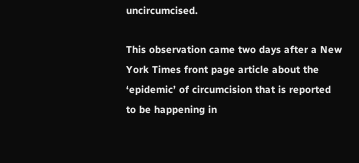uncircumcised.

This observation came two days after a New York Times front page article about the ‘epidemic’ of circumcision that is reported to be happening in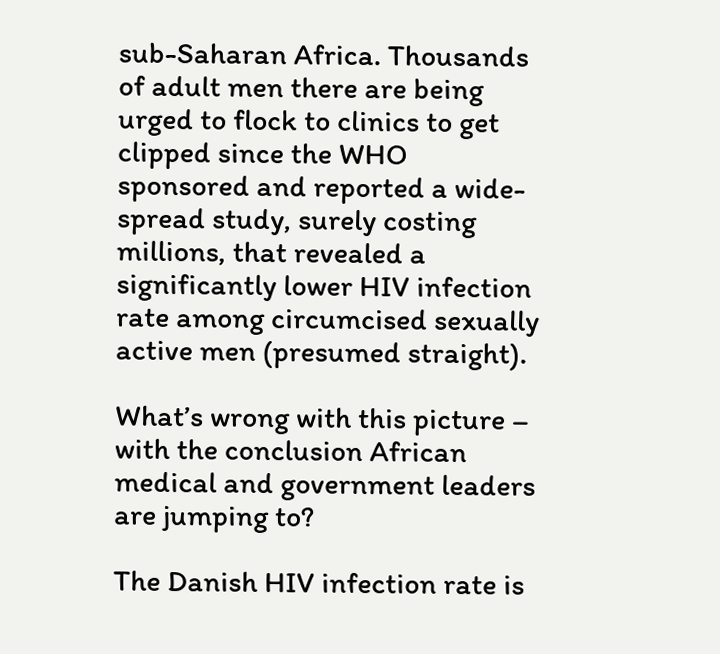sub-Saharan Africa. Thousands of adult men there are being urged to flock to clinics to get clipped since the WHO sponsored and reported a wide-spread study, surely costing millions, that revealed a significantly lower HIV infection rate among circumcised sexually active men (presumed straight).

What’s wrong with this picture – with the conclusion African medical and government leaders are jumping to?

The Danish HIV infection rate is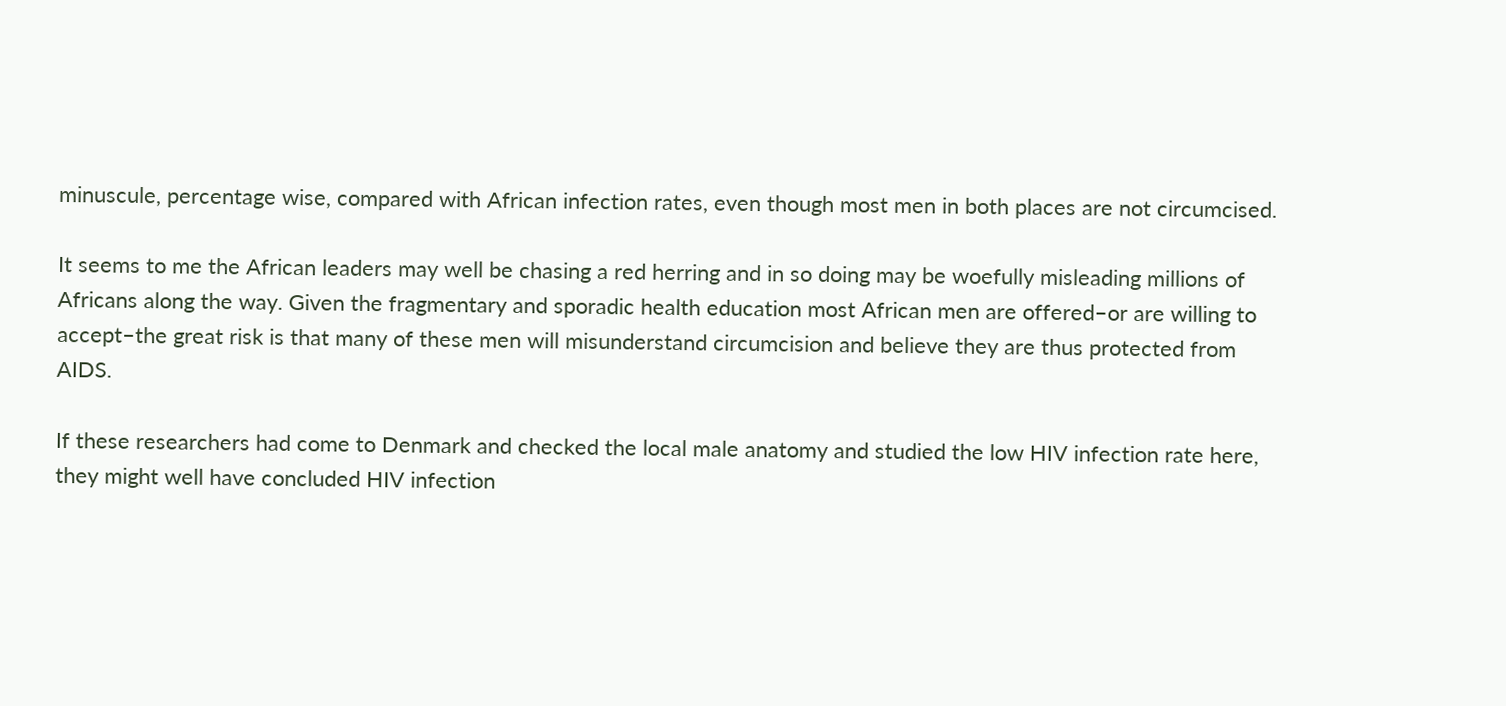minuscule, percentage wise, compared with African infection rates, even though most men in both places are not circumcised.

It seems to me the African leaders may well be chasing a red herring and in so doing may be woefully misleading millions of Africans along the way. Given the fragmentary and sporadic health education most African men are offered–or are willing to accept–the great risk is that many of these men will misunderstand circumcision and believe they are thus protected from AIDS.

If these researchers had come to Denmark and checked the local male anatomy and studied the low HIV infection rate here, they might well have concluded HIV infection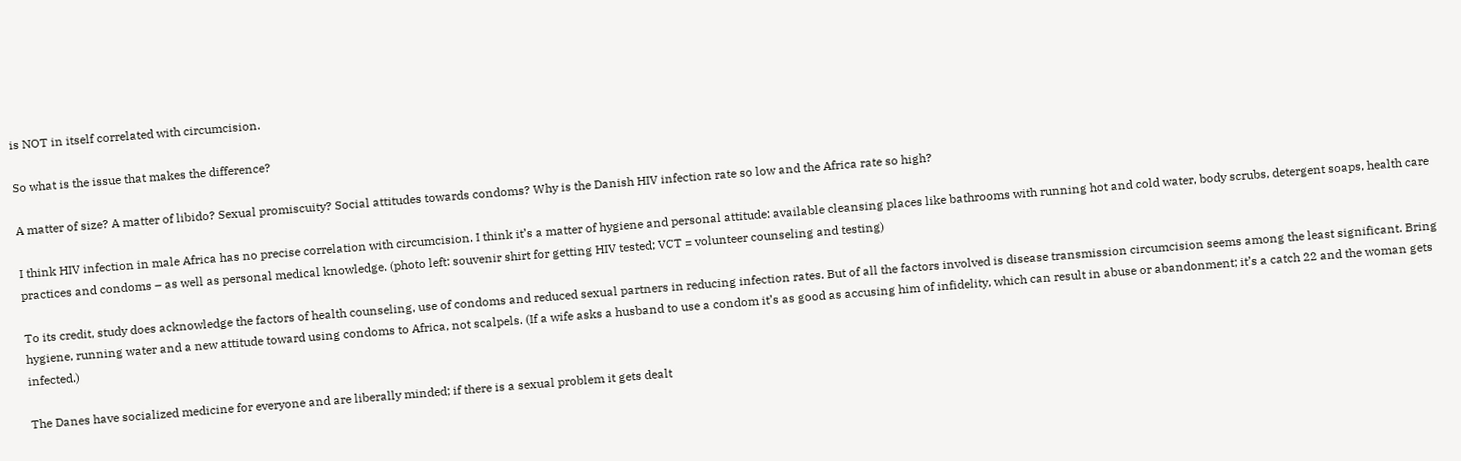is NOT in itself correlated with circumcision.

So what is the issue that makes the difference?

A matter of size? A matter of libido? Sexual promiscuity? Social attitudes towards condoms? Why is the Danish HIV infection rate so low and the Africa rate so high?

I think HIV infection in male Africa has no precise correlation with circumcision. I think it’s a matter of hygiene and personal attitude: available cleansing places like bathrooms with running hot and cold water, body scrubs, detergent soaps, health care practices and condoms – as well as personal medical knowledge. (photo left: souvenir shirt for getting HIV tested; VCT = volunteer counseling and testing)

To its credit, study does acknowledge the factors of health counseling, use of condoms and reduced sexual partners in reducing infection rates. But of all the factors involved is disease transmission circumcision seems among the least significant. Bring hygiene, running water and a new attitude toward using condoms to Africa, not scalpels. (If a wife asks a husband to use a condom it’s as good as accusing him of infidelity, which can result in abuse or abandonment; it’s a catch 22 and the woman gets infected.)

The Danes have socialized medicine for everyone and are liberally minded; if there is a sexual problem it gets dealt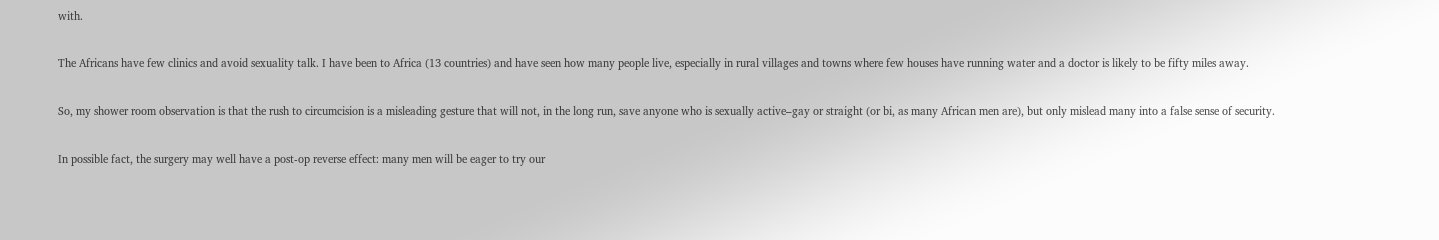with.

The Africans have few clinics and avoid sexuality talk. I have been to Africa (13 countries) and have seen how many people live, especially in rural villages and towns where few houses have running water and a doctor is likely to be fifty miles away.

So, my shower room observation is that the rush to circumcision is a misleading gesture that will not, in the long run, save anyone who is sexually active–gay or straight (or bi, as many African men are), but only mislead many into a false sense of security.

In possible fact, the surgery may well have a post-op reverse effect: many men will be eager to try our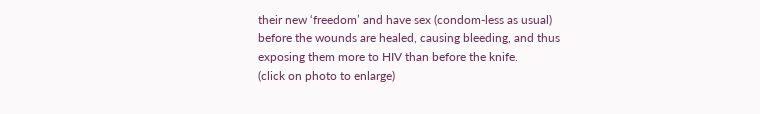their new ‘freedom’ and have sex (condom-less as usual) before the wounds are healed, causing bleeding, and thus exposing them more to HIV than before the knife.
(click on photo to enlarge)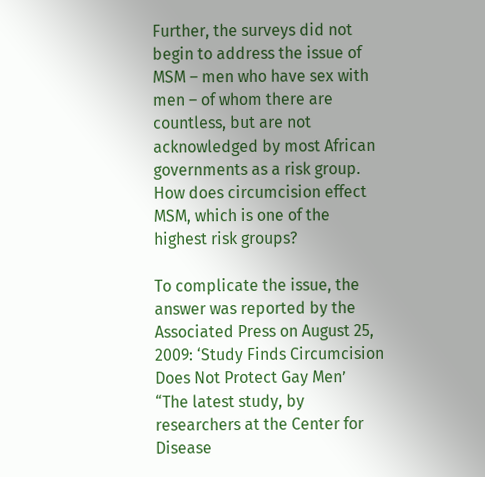Further, the surveys did not begin to address the issue of MSM – men who have sex with men – of whom there are countless, but are not acknowledged by most African governments as a risk group. How does circumcision effect MSM, which is one of the highest risk groups?

To complicate the issue, the answer was reported by the Associated Press on August 25, 2009: ‘Study Finds Circumcision Does Not Protect Gay Men’
“The latest study, by researchers at the Center for Disease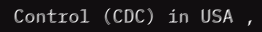Control (CDC) in USA ,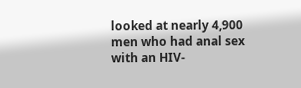looked at nearly 4,900 men who had anal sex with an HIV-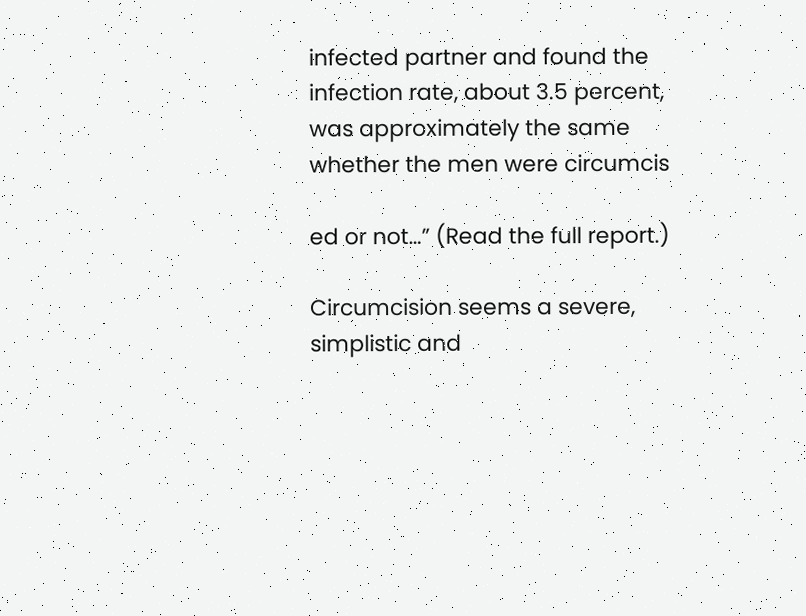infected partner and found the infection rate, about 3.5 percent, was approximately the same whether the men were circumcis

ed or not…” (Read the full report.)

Circumcision seems a severe, simplistic and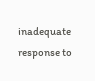inadequate response to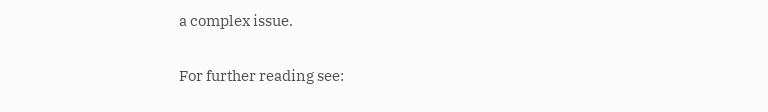a complex issue.

For further reading see: